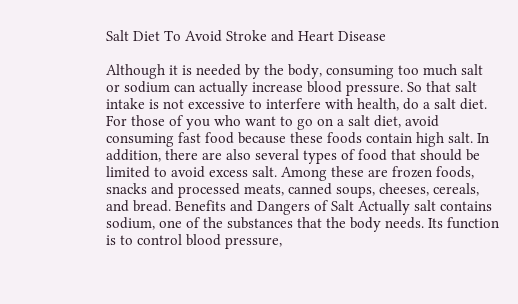Salt Diet To Avoid Stroke and Heart Disease

Although it is needed by the body, consuming too much salt or sodium can actually increase blood pressure. So that salt intake is not excessive to interfere with health, do a salt diet. For those of you who want to go on a salt diet, avoid consuming fast food because these foods contain high salt. In addition, there are also several types of food that should be limited to avoid excess salt. Among these are frozen foods, snacks and processed meats, canned soups, cheeses, cereals, and bread. Benefits and Dangers of Salt Actually salt contains sodium, one of the substances that the body needs. Its function is to control blood pressure,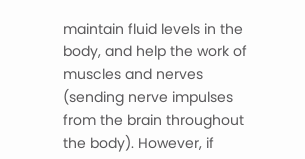maintain fluid levels in the body, and help the work of muscles and nerves (sending nerve impulses from the brain throughout the body). However, if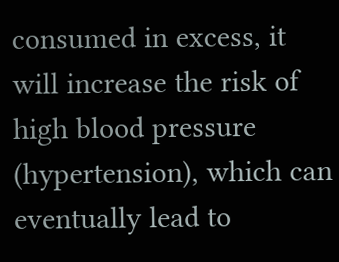consumed in excess, it will increase the risk of high blood pressure (hypertension), which can eventually lead to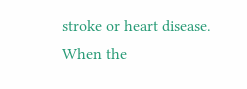stroke or heart disease. When the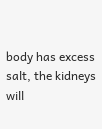body has excess salt, the kidneys will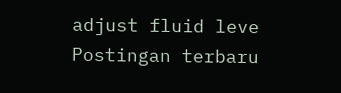adjust fluid leve
Postingan terbaru